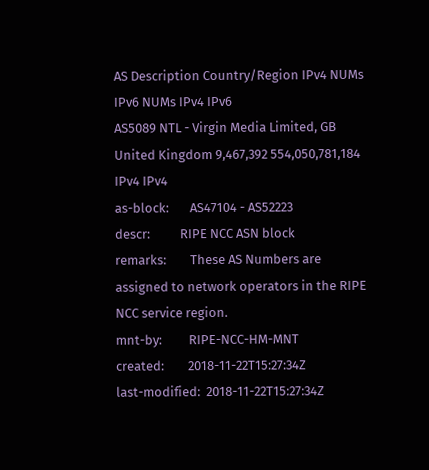AS Description Country/Region IPv4 NUMs IPv6 NUMs IPv4 IPv6
AS5089 NTL - Virgin Media Limited, GB United Kingdom 9,467,392 554,050,781,184 IPv4 IPv4
as-block:       AS47104 - AS52223
descr:          RIPE NCC ASN block
remarks:        These AS Numbers are assigned to network operators in the RIPE NCC service region.
mnt-by:         RIPE-NCC-HM-MNT
created:        2018-11-22T15:27:34Z
last-modified:  2018-11-22T15:27:34Z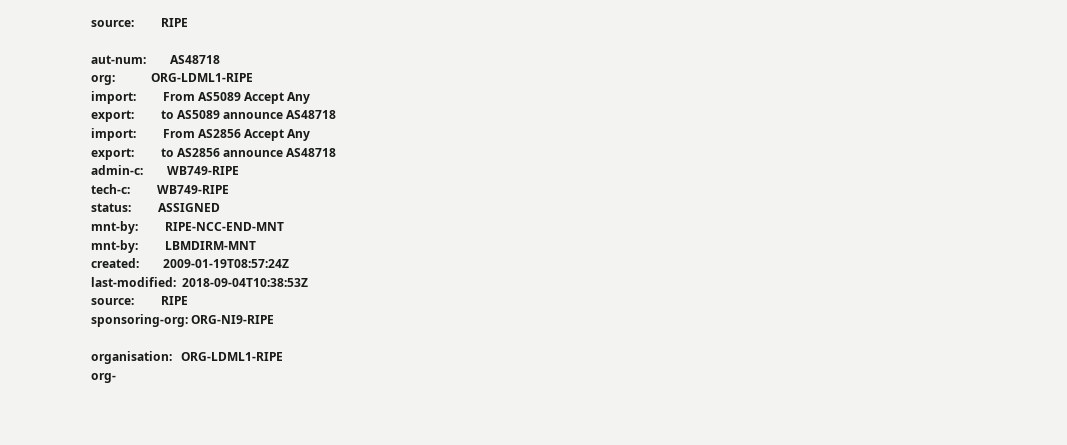source:         RIPE

aut-num:        AS48718
org:            ORG-LDML1-RIPE
import:         From AS5089 Accept Any
export:         to AS5089 announce AS48718
import:         From AS2856 Accept Any
export:         to AS2856 announce AS48718
admin-c:        WB749-RIPE
tech-c:         WB749-RIPE
status:         ASSIGNED
mnt-by:         RIPE-NCC-END-MNT
mnt-by:         LBMDIRM-MNT
created:        2009-01-19T08:57:24Z
last-modified:  2018-09-04T10:38:53Z
source:         RIPE
sponsoring-org: ORG-NI9-RIPE

organisation:   ORG-LDML1-RIPE
org-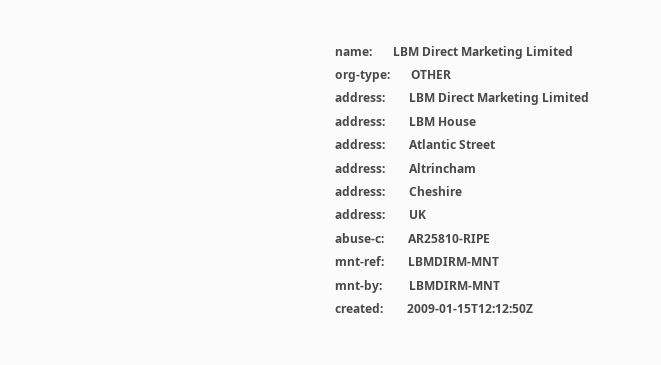name:       LBM Direct Marketing Limited
org-type:       OTHER
address:        LBM Direct Marketing Limited
address:        LBM House
address:        Atlantic Street
address:        Altrincham
address:        Cheshire
address:        UK
abuse-c:        AR25810-RIPE
mnt-ref:        LBMDIRM-MNT
mnt-by:         LBMDIRM-MNT
created:        2009-01-15T12:12:50Z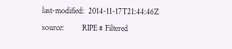last-modified:  2014-11-17T21:44:46Z
source:         RIPE # Filtered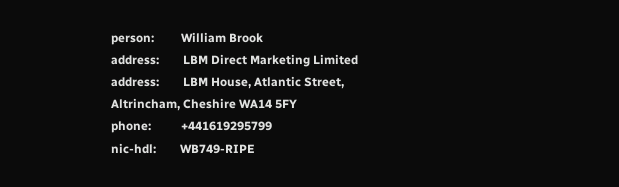person:         William Brook
address:        LBM Direct Marketing Limited
address:        LBM House, Atlantic Street, Altrincham, Cheshire WA14 5FY
phone:          +441619295799
nic-hdl:        WB749-RIPE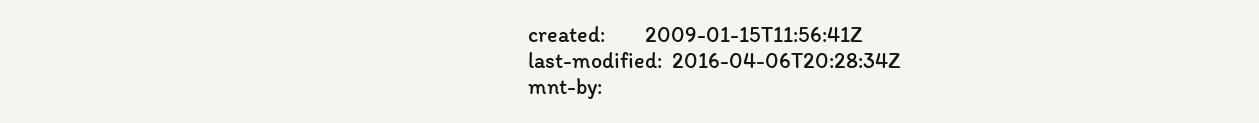created:        2009-01-15T11:56:41Z
last-modified:  2016-04-06T20:28:34Z
mnt-by: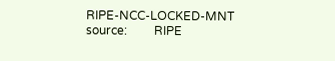RIPE-NCC-LOCKED-MNT
source:         RIPE